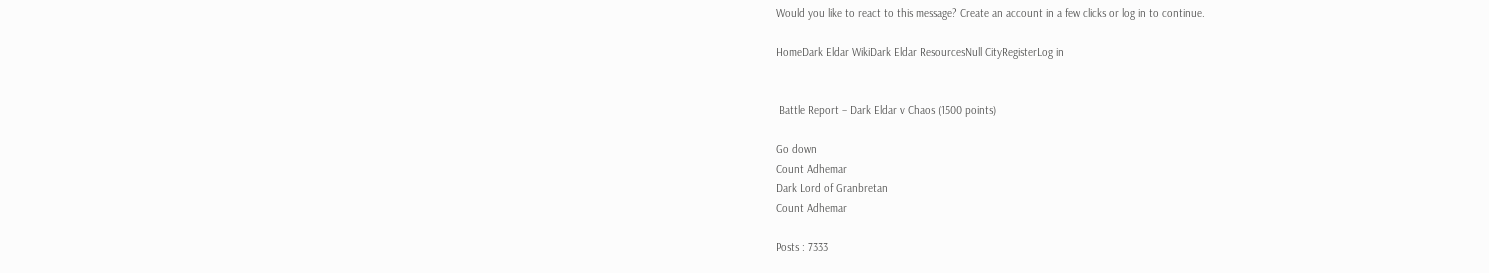Would you like to react to this message? Create an account in a few clicks or log in to continue.

HomeDark Eldar WikiDark Eldar ResourcesNull CityRegisterLog in


 Battle Report – Dark Eldar v Chaos (1500 points)

Go down
Count Adhemar
Dark Lord of Granbretan
Count Adhemar

Posts : 7333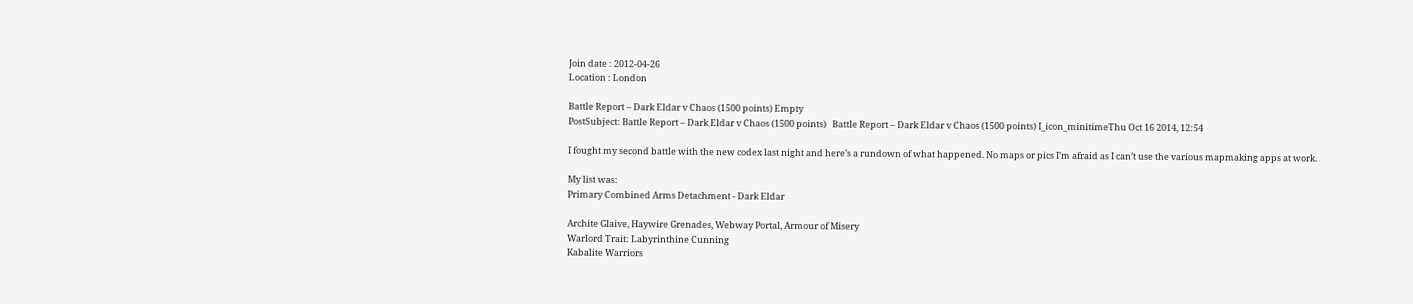Join date : 2012-04-26
Location : London

Battle Report – Dark Eldar v Chaos (1500 points) Empty
PostSubject: Battle Report – Dark Eldar v Chaos (1500 points)   Battle Report – Dark Eldar v Chaos (1500 points) I_icon_minitimeThu Oct 16 2014, 12:54

I fought my second battle with the new codex last night and here’s a rundown of what happened. No maps or pics I’m afraid as I can’t use the various mapmaking apps at work.

My list was:
Primary Combined Arms Detachment - Dark Eldar

Archite Glaive, Haywire Grenades, Webway Portal, Armour of Misery
Warlord Trait: Labyrinthine Cunning
Kabalite Warriors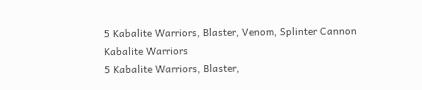5 Kabalite Warriors, Blaster, Venom, Splinter Cannon
Kabalite Warriors
5 Kabalite Warriors, Blaster,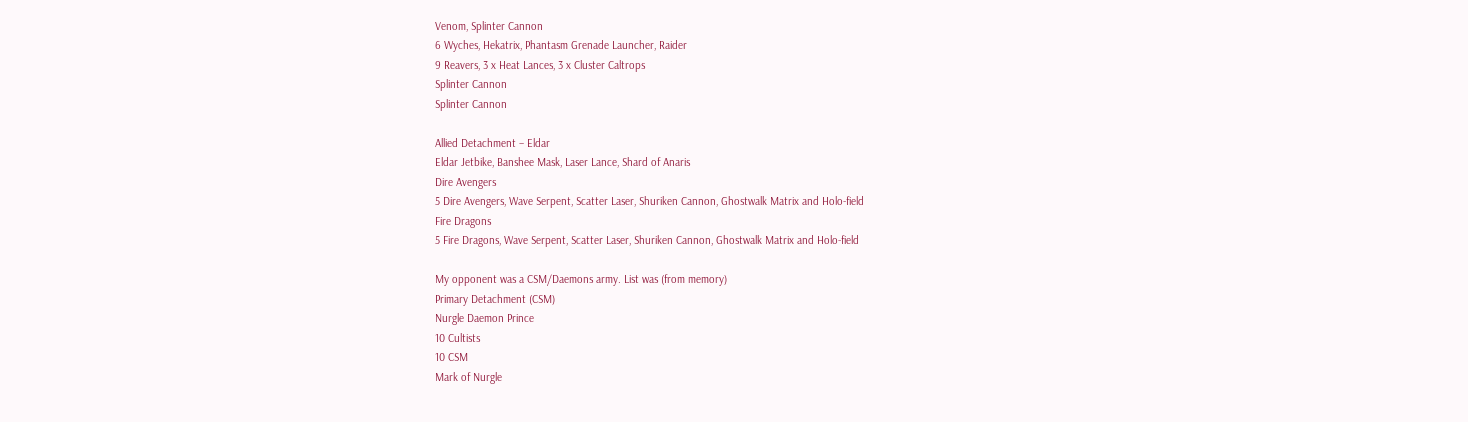Venom, Splinter Cannon
6 Wyches, Hekatrix, Phantasm Grenade Launcher, Raider
9 Reavers, 3 x Heat Lances, 3 x Cluster Caltrops
Splinter Cannon
Splinter Cannon

Allied Detachment – Eldar
Eldar Jetbike, Banshee Mask, Laser Lance, Shard of Anaris
Dire Avengers
5 Dire Avengers, Wave Serpent, Scatter Laser, Shuriken Cannon, Ghostwalk Matrix and Holo-field
Fire Dragons
5 Fire Dragons, Wave Serpent, Scatter Laser, Shuriken Cannon, Ghostwalk Matrix and Holo-field

My opponent was a CSM/Daemons army. List was (from memory)
Primary Detachment (CSM)
Nurgle Daemon Prince
10 Cultists
10 CSM
Mark of Nurgle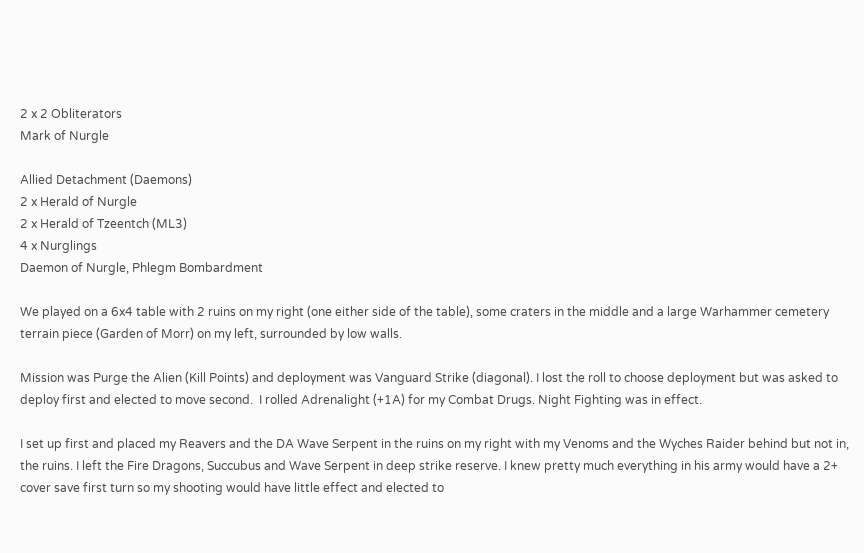2 x 2 Obliterators
Mark of Nurgle

Allied Detachment (Daemons)
2 x Herald of Nurgle
2 x Herald of Tzeentch (ML3)
4 x Nurglings
Daemon of Nurgle, Phlegm Bombardment

We played on a 6x4 table with 2 ruins on my right (one either side of the table), some craters in the middle and a large Warhammer cemetery terrain piece (Garden of Morr) on my left, surrounded by low walls.

Mission was Purge the Alien (Kill Points) and deployment was Vanguard Strike (diagonal). I lost the roll to choose deployment but was asked to deploy first and elected to move second.  I rolled Adrenalight (+1A) for my Combat Drugs. Night Fighting was in effect.

I set up first and placed my Reavers and the DA Wave Serpent in the ruins on my right with my Venoms and the Wyches Raider behind but not in, the ruins. I left the Fire Dragons, Succubus and Wave Serpent in deep strike reserve. I knew pretty much everything in his army would have a 2+ cover save first turn so my shooting would have little effect and elected to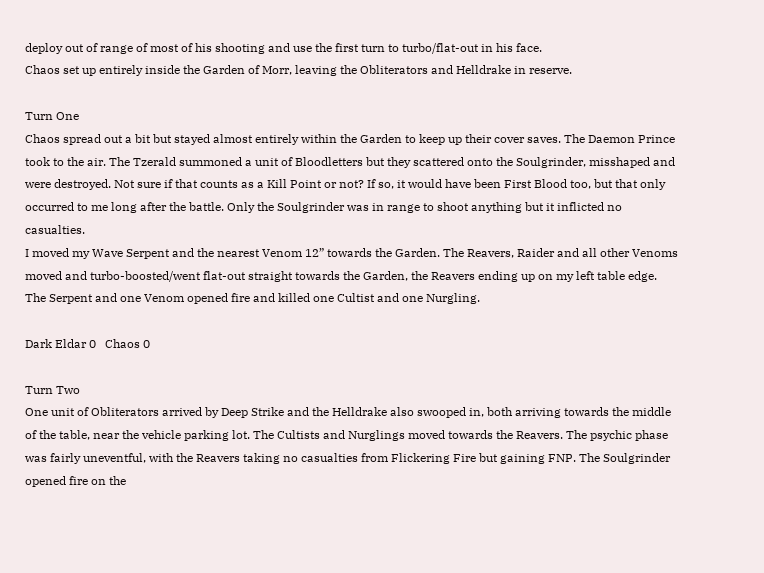deploy out of range of most of his shooting and use the first turn to turbo/flat-out in his face.
Chaos set up entirely inside the Garden of Morr, leaving the Obliterators and Helldrake in reserve.

Turn One
Chaos spread out a bit but stayed almost entirely within the Garden to keep up their cover saves. The Daemon Prince took to the air. The Tzerald summoned a unit of Bloodletters but they scattered onto the Soulgrinder, misshaped and were destroyed. Not sure if that counts as a Kill Point or not? If so, it would have been First Blood too, but that only occurred to me long after the battle. Only the Soulgrinder was in range to shoot anything but it inflicted no casualties.
I moved my Wave Serpent and the nearest Venom 12” towards the Garden. The Reavers, Raider and all other Venoms moved and turbo-boosted/went flat-out straight towards the Garden, the Reavers ending up on my left table edge. The Serpent and one Venom opened fire and killed one Cultist and one Nurgling.

Dark Eldar 0   Chaos 0

Turn Two
One unit of Obliterators arrived by Deep Strike and the Helldrake also swooped in, both arriving towards the middle of the table, near the vehicle parking lot. The Cultists and Nurglings moved towards the Reavers. The psychic phase was fairly uneventful, with the Reavers taking no casualties from Flickering Fire but gaining FNP. The Soulgrinder opened fire on the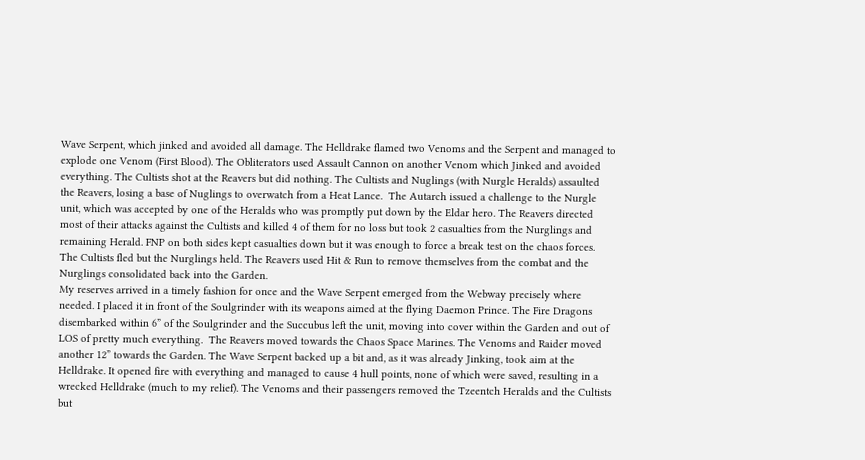Wave Serpent, which jinked and avoided all damage. The Helldrake flamed two Venoms and the Serpent and managed to explode one Venom (First Blood). The Obliterators used Assault Cannon on another Venom which Jinked and avoided everything. The Cultists shot at the Reavers but did nothing. The Cultists and Nuglings (with Nurgle Heralds) assaulted the Reavers, losing a base of Nuglings to overwatch from a Heat Lance.  The Autarch issued a challenge to the Nurgle unit, which was accepted by one of the Heralds who was promptly put down by the Eldar hero. The Reavers directed most of their attacks against the Cultists and killed 4 of them for no loss but took 2 casualties from the Nurglings and remaining Herald. FNP on both sides kept casualties down but it was enough to force a break test on the chaos forces. The Cultists fled but the Nurglings held. The Reavers used Hit & Run to remove themselves from the combat and the Nurglings consolidated back into the Garden.
My reserves arrived in a timely fashion for once and the Wave Serpent emerged from the Webway precisely where needed. I placed it in front of the Soulgrinder with its weapons aimed at the flying Daemon Prince. The Fire Dragons disembarked within 6” of the Soulgrinder and the Succubus left the unit, moving into cover within the Garden and out of LOS of pretty much everything.  The Reavers moved towards the Chaos Space Marines. The Venoms and Raider moved another 12” towards the Garden. The Wave Serpent backed up a bit and, as it was already Jinking, took aim at the Helldrake. It opened fire with everything and managed to cause 4 hull points, none of which were saved, resulting in a wrecked Helldrake (much to my relief). The Venoms and their passengers removed the Tzeentch Heralds and the Cultists but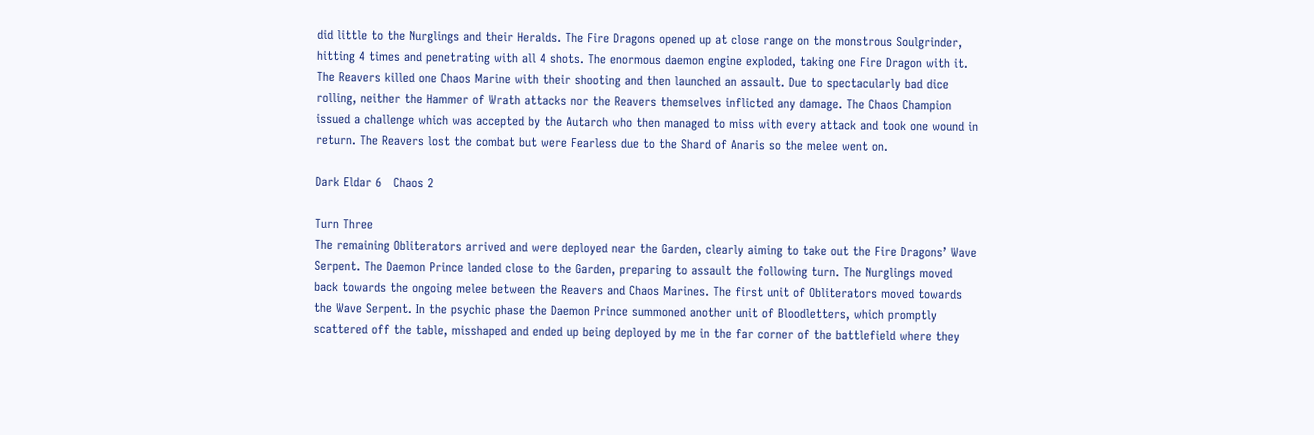did little to the Nurglings and their Heralds. The Fire Dragons opened up at close range on the monstrous Soulgrinder, hitting 4 times and penetrating with all 4 shots. The enormous daemon engine exploded, taking one Fire Dragon with it.  The Reavers killed one Chaos Marine with their shooting and then launched an assault. Due to spectacularly bad dice rolling, neither the Hammer of Wrath attacks nor the Reavers themselves inflicted any damage. The Chaos Champion issued a challenge which was accepted by the Autarch who then managed to miss with every attack and took one wound in return. The Reavers lost the combat but were Fearless due to the Shard of Anaris so the melee went on.

Dark Eldar 6   Chaos 2

Turn Three
The remaining Obliterators arrived and were deployed near the Garden, clearly aiming to take out the Fire Dragons’ Wave Serpent. The Daemon Prince landed close to the Garden, preparing to assault the following turn. The Nurglings moved back towards the ongoing melee between the Reavers and Chaos Marines. The first unit of Obliterators moved towards the Wave Serpent. In the psychic phase the Daemon Prince summoned another unit of Bloodletters, which promptly scattered off the table, misshaped and ended up being deployed by me in the far corner of the battlefield where they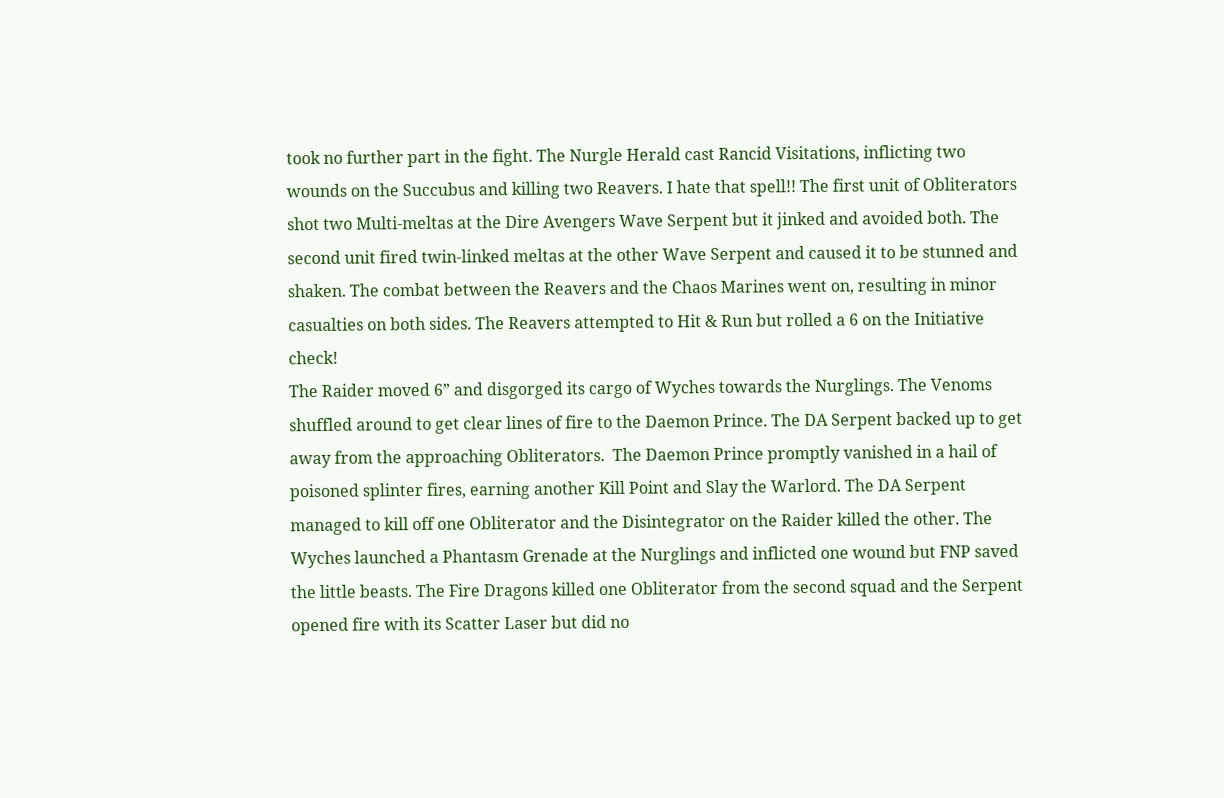took no further part in the fight. The Nurgle Herald cast Rancid Visitations, inflicting two wounds on the Succubus and killing two Reavers. I hate that spell!! The first unit of Obliterators shot two Multi-meltas at the Dire Avengers Wave Serpent but it jinked and avoided both. The second unit fired twin-linked meltas at the other Wave Serpent and caused it to be stunned and shaken. The combat between the Reavers and the Chaos Marines went on, resulting in minor casualties on both sides. The Reavers attempted to Hit & Run but rolled a 6 on the Initiative check!
The Raider moved 6” and disgorged its cargo of Wyches towards the Nurglings. The Venoms shuffled around to get clear lines of fire to the Daemon Prince. The DA Serpent backed up to get away from the approaching Obliterators.  The Daemon Prince promptly vanished in a hail of poisoned splinter fires, earning another Kill Point and Slay the Warlord. The DA Serpent managed to kill off one Obliterator and the Disintegrator on the Raider killed the other. The Wyches launched a Phantasm Grenade at the Nurglings and inflicted one wound but FNP saved the little beasts. The Fire Dragons killed one Obliterator from the second squad and the Serpent opened fire with its Scatter Laser but did no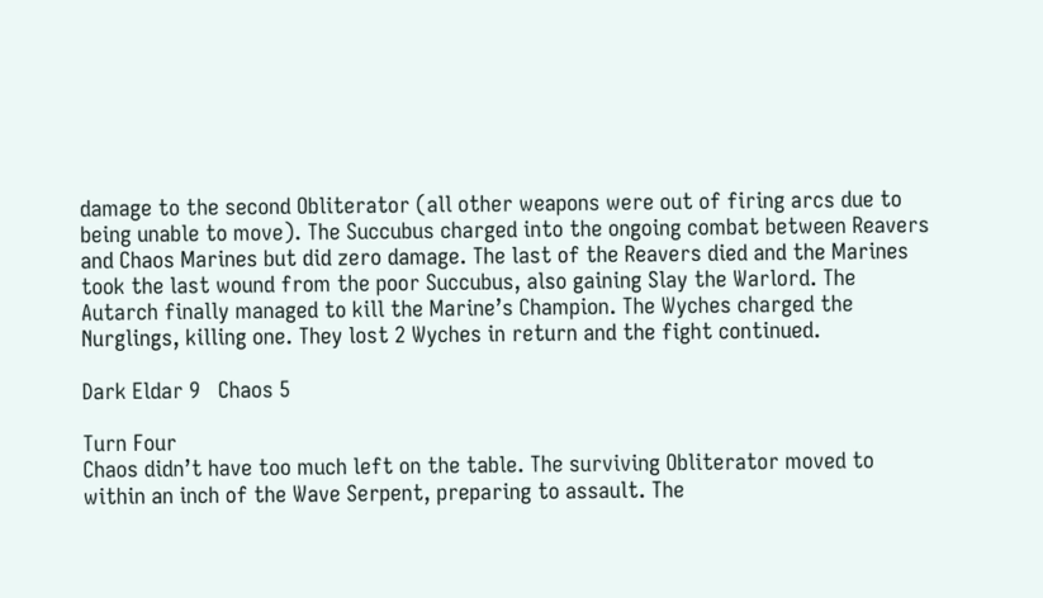damage to the second Obliterator (all other weapons were out of firing arcs due to being unable to move). The Succubus charged into the ongoing combat between Reavers and Chaos Marines but did zero damage. The last of the Reavers died and the Marines took the last wound from the poor Succubus, also gaining Slay the Warlord. The Autarch finally managed to kill the Marine’s Champion. The Wyches charged the Nurglings, killing one. They lost 2 Wyches in return and the fight continued.

Dark Eldar 9   Chaos 5

Turn Four
Chaos didn’t have too much left on the table. The surviving Obliterator moved to within an inch of the Wave Serpent, preparing to assault. The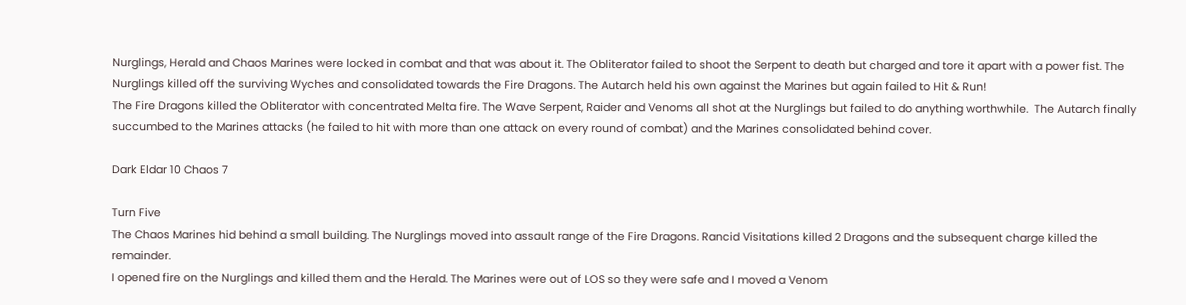Nurglings, Herald and Chaos Marines were locked in combat and that was about it. The Obliterator failed to shoot the Serpent to death but charged and tore it apart with a power fist. The Nurglings killed off the surviving Wyches and consolidated towards the Fire Dragons. The Autarch held his own against the Marines but again failed to Hit & Run!
The Fire Dragons killed the Obliterator with concentrated Melta fire. The Wave Serpent, Raider and Venoms all shot at the Nurglings but failed to do anything worthwhile.  The Autarch finally succumbed to the Marines attacks (he failed to hit with more than one attack on every round of combat) and the Marines consolidated behind cover.

Dark Eldar 10 Chaos 7

Turn Five
The Chaos Marines hid behind a small building. The Nurglings moved into assault range of the Fire Dragons. Rancid Visitations killed 2 Dragons and the subsequent charge killed the remainder.
I opened fire on the Nurglings and killed them and the Herald. The Marines were out of LOS so they were safe and I moved a Venom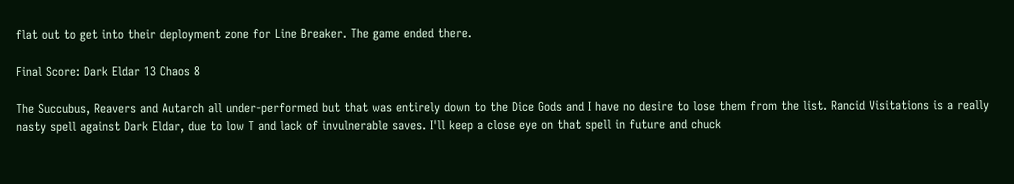flat out to get into their deployment zone for Line Breaker. The game ended there.

Final Score: Dark Eldar 13 Chaos 8

The Succubus, Reavers and Autarch all under-performed but that was entirely down to the Dice Gods and I have no desire to lose them from the list. Rancid Visitations is a really nasty spell against Dark Eldar, due to low T and lack of invulnerable saves. I'll keep a close eye on that spell in future and chuck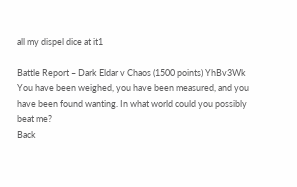all my dispel dice at it1

Battle Report – Dark Eldar v Chaos (1500 points) YhBv3Wk
You have been weighed, you have been measured, and you have been found wanting. In what world could you possibly beat me?
Back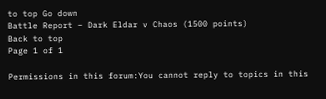to top Go down
Battle Report – Dark Eldar v Chaos (1500 points)
Back to top
Page 1 of 1

Permissions in this forum:You cannot reply to topics in this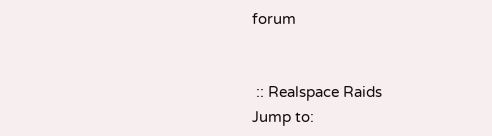forum


 :: Realspace Raids
Jump to: